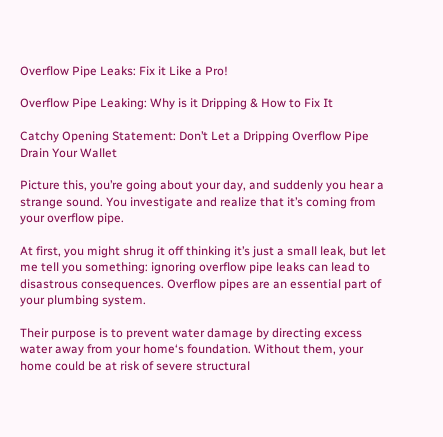Overflow Pipe Leaks: Fix it Like a Pro!

Overflow Pipe Leaking: Why is it Dripping & How to Fix It

Catchy Opening Statement: Don’t Let a Dripping Overflow Pipe Drain Your Wallet

Picture this, you’re going about your day, and suddenly you hear a strange sound. You investigate and realize that it’s coming from your overflow pipe.

At first, you might shrug it off thinking it’s just a small leak, but let me tell you something: ignoring overflow pipe leaks can lead to disastrous consequences. Overflow pipes are an essential part of your plumbing system.

Their purpose is to prevent water damage by directing excess water away from your home‘s foundation. Without them, your home could be at risk of severe structural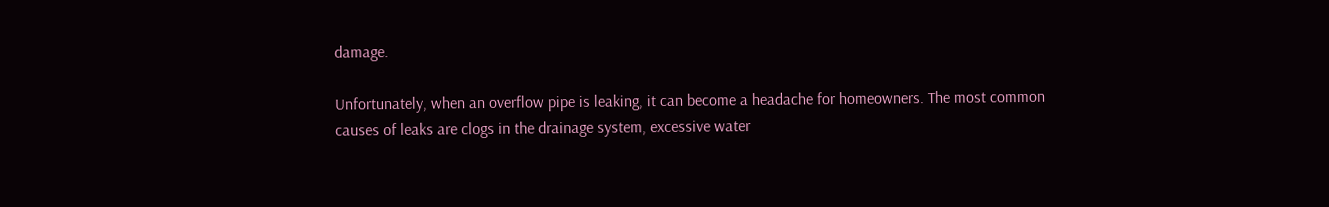damage.

Unfortunately, when an overflow pipe is leaking, it can become a headache for homeowners. The most common causes of leaks are clogs in the drainage system, excessive water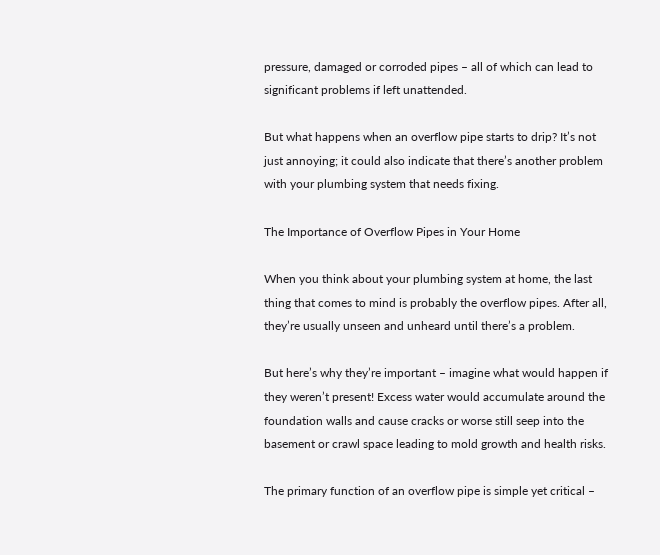pressure, damaged or corroded pipes – all of which can lead to significant problems if left unattended.

But what happens when an overflow pipe starts to drip? It’s not just annoying; it could also indicate that there’s another problem with your plumbing system that needs fixing.

The Importance of Overflow Pipes in Your Home

When you think about your plumbing system at home, the last thing that comes to mind is probably the overflow pipes. After all, they’re usually unseen and unheard until there’s a problem.

But here’s why they’re important – imagine what would happen if they weren’t present! Excess water would accumulate around the foundation walls and cause cracks or worse still seep into the basement or crawl space leading to mold growth and health risks.

The primary function of an overflow pipe is simple yet critical –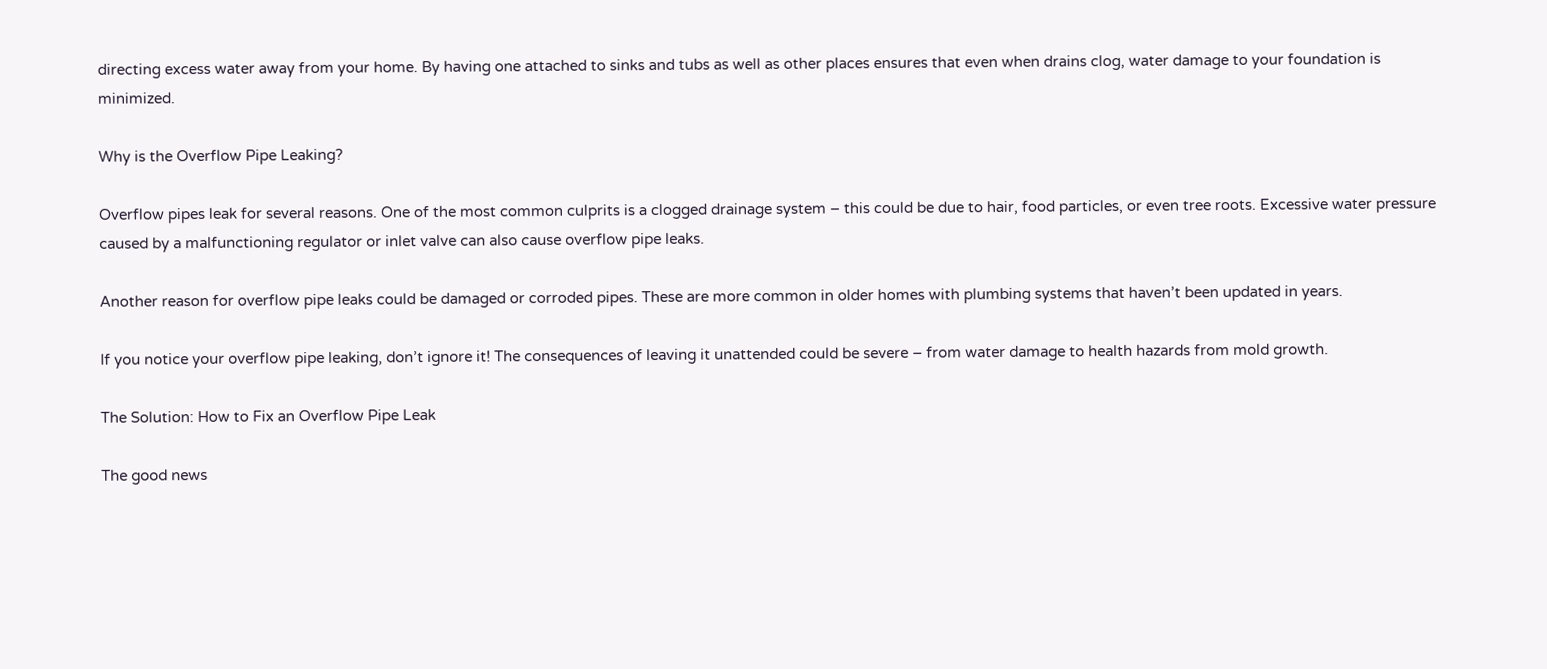directing excess water away from your home. By having one attached to sinks and tubs as well as other places ensures that even when drains clog, water damage to your foundation is minimized.

Why is the Overflow Pipe Leaking?

Overflow pipes leak for several reasons. One of the most common culprits is a clogged drainage system – this could be due to hair, food particles, or even tree roots. Excessive water pressure caused by a malfunctioning regulator or inlet valve can also cause overflow pipe leaks.

Another reason for overflow pipe leaks could be damaged or corroded pipes. These are more common in older homes with plumbing systems that haven’t been updated in years.

If you notice your overflow pipe leaking, don’t ignore it! The consequences of leaving it unattended could be severe – from water damage to health hazards from mold growth.

The Solution: How to Fix an Overflow Pipe Leak

The good news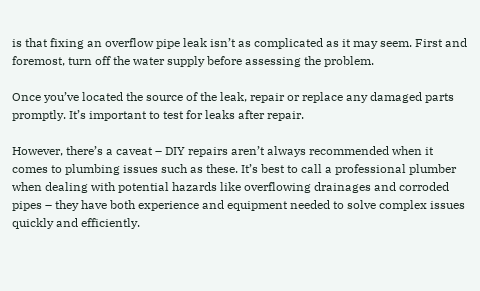is that fixing an overflow pipe leak isn’t as complicated as it may seem. First and foremost, turn off the water supply before assessing the problem.

Once you’ve located the source of the leak, repair or replace any damaged parts promptly. It’s important to test for leaks after repair.

However, there’s a caveat – DIY repairs aren’t always recommended when it comes to plumbing issues such as these. It’s best to call a professional plumber when dealing with potential hazards like overflowing drainages and corroded pipes – they have both experience and equipment needed to solve complex issues quickly and efficiently.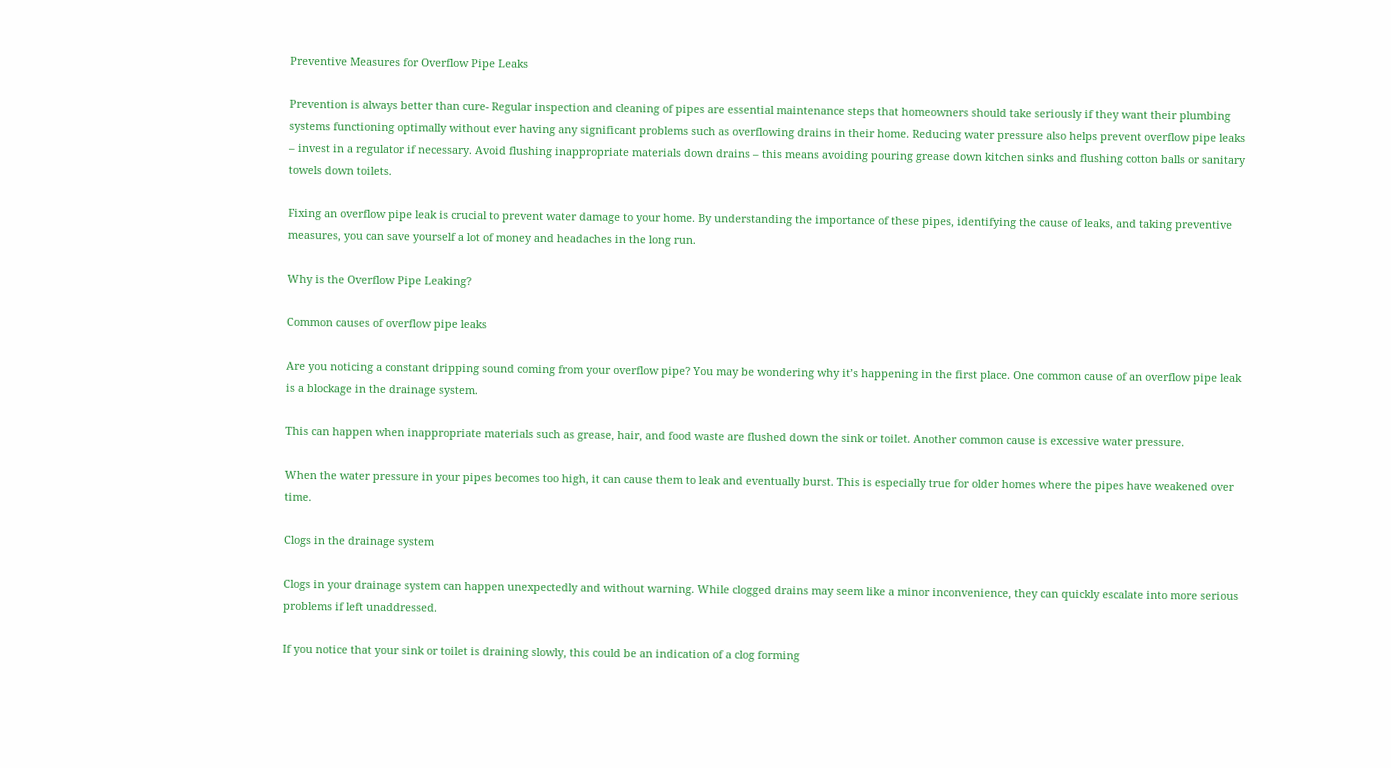Preventive Measures for Overflow Pipe Leaks

Prevention is always better than cure- Regular inspection and cleaning of pipes are essential maintenance steps that homeowners should take seriously if they want their plumbing systems functioning optimally without ever having any significant problems such as overflowing drains in their home. Reducing water pressure also helps prevent overflow pipe leaks – invest in a regulator if necessary. Avoid flushing inappropriate materials down drains – this means avoiding pouring grease down kitchen sinks and flushing cotton balls or sanitary towels down toilets.

Fixing an overflow pipe leak is crucial to prevent water damage to your home. By understanding the importance of these pipes, identifying the cause of leaks, and taking preventive measures, you can save yourself a lot of money and headaches in the long run.

Why is the Overflow Pipe Leaking?

Common causes of overflow pipe leaks

Are you noticing a constant dripping sound coming from your overflow pipe? You may be wondering why it’s happening in the first place. One common cause of an overflow pipe leak is a blockage in the drainage system.

This can happen when inappropriate materials such as grease, hair, and food waste are flushed down the sink or toilet. Another common cause is excessive water pressure.

When the water pressure in your pipes becomes too high, it can cause them to leak and eventually burst. This is especially true for older homes where the pipes have weakened over time.

Clogs in the drainage system

Clogs in your drainage system can happen unexpectedly and without warning. While clogged drains may seem like a minor inconvenience, they can quickly escalate into more serious problems if left unaddressed.

If you notice that your sink or toilet is draining slowly, this could be an indication of a clog forming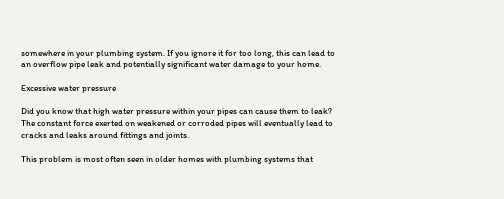somewhere in your plumbing system. If you ignore it for too long, this can lead to an overflow pipe leak and potentially significant water damage to your home.

Excessive water pressure

Did you know that high water pressure within your pipes can cause them to leak? The constant force exerted on weakened or corroded pipes will eventually lead to cracks and leaks around fittings and joints.

This problem is most often seen in older homes with plumbing systems that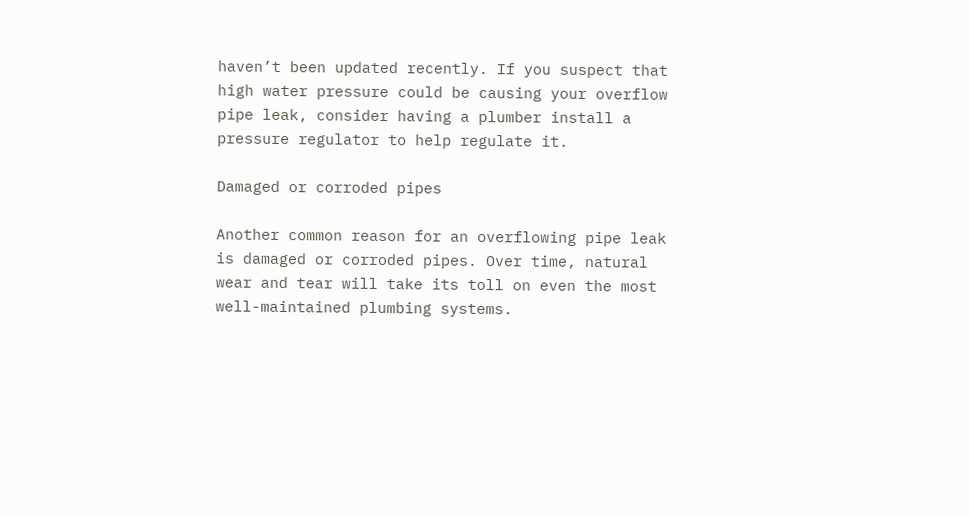haven’t been updated recently. If you suspect that high water pressure could be causing your overflow pipe leak, consider having a plumber install a pressure regulator to help regulate it.

Damaged or corroded pipes

Another common reason for an overflowing pipe leak is damaged or corroded pipes. Over time, natural wear and tear will take its toll on even the most well-maintained plumbing systems.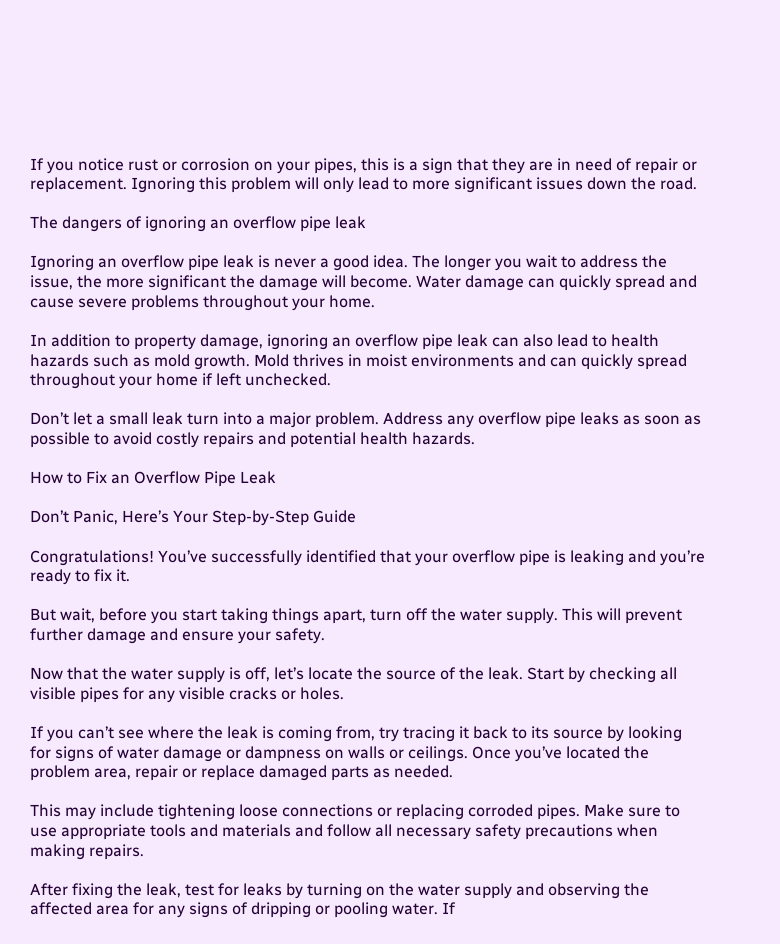If you notice rust or corrosion on your pipes, this is a sign that they are in need of repair or replacement. Ignoring this problem will only lead to more significant issues down the road.

The dangers of ignoring an overflow pipe leak

Ignoring an overflow pipe leak is never a good idea. The longer you wait to address the issue, the more significant the damage will become. Water damage can quickly spread and cause severe problems throughout your home.

In addition to property damage, ignoring an overflow pipe leak can also lead to health hazards such as mold growth. Mold thrives in moist environments and can quickly spread throughout your home if left unchecked.

Don’t let a small leak turn into a major problem. Address any overflow pipe leaks as soon as possible to avoid costly repairs and potential health hazards.

How to Fix an Overflow Pipe Leak

Don’t Panic, Here’s Your Step-by-Step Guide

Congratulations! You’ve successfully identified that your overflow pipe is leaking and you’re ready to fix it.

But wait, before you start taking things apart, turn off the water supply. This will prevent further damage and ensure your safety.

Now that the water supply is off, let’s locate the source of the leak. Start by checking all visible pipes for any visible cracks or holes.

If you can’t see where the leak is coming from, try tracing it back to its source by looking for signs of water damage or dampness on walls or ceilings. Once you’ve located the problem area, repair or replace damaged parts as needed.

This may include tightening loose connections or replacing corroded pipes. Make sure to use appropriate tools and materials and follow all necessary safety precautions when making repairs.

After fixing the leak, test for leaks by turning on the water supply and observing the affected area for any signs of dripping or pooling water. If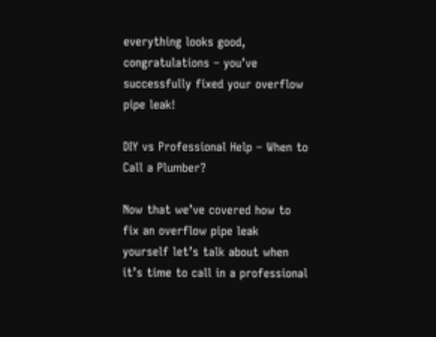everything looks good, congratulations – you’ve successfully fixed your overflow pipe leak!

DIY vs Professional Help – When to Call a Plumber?

Now that we’ve covered how to fix an overflow pipe leak yourself let’s talk about when it’s time to call in a professional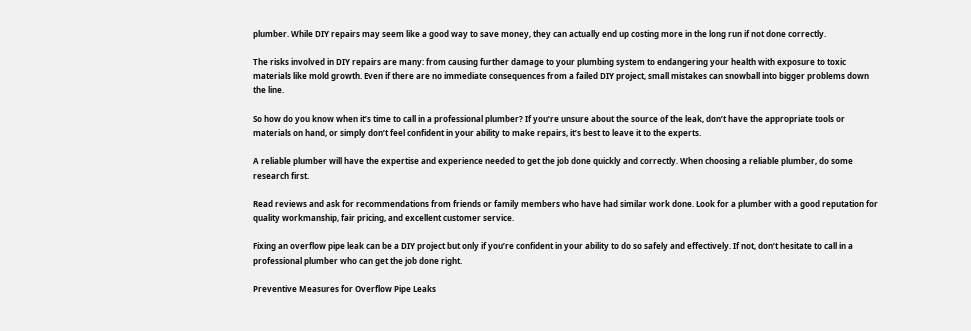plumber. While DIY repairs may seem like a good way to save money, they can actually end up costing more in the long run if not done correctly.

The risks involved in DIY repairs are many: from causing further damage to your plumbing system to endangering your health with exposure to toxic materials like mold growth. Even if there are no immediate consequences from a failed DIY project, small mistakes can snowball into bigger problems down the line.

So how do you know when it’s time to call in a professional plumber? If you’re unsure about the source of the leak, don’t have the appropriate tools or materials on hand, or simply don’t feel confident in your ability to make repairs, it’s best to leave it to the experts.

A reliable plumber will have the expertise and experience needed to get the job done quickly and correctly. When choosing a reliable plumber, do some research first.

Read reviews and ask for recommendations from friends or family members who have had similar work done. Look for a plumber with a good reputation for quality workmanship, fair pricing, and excellent customer service.

Fixing an overflow pipe leak can be a DIY project but only if you’re confident in your ability to do so safely and effectively. If not, don’t hesitate to call in a professional plumber who can get the job done right.

Preventive Measures for Overflow Pipe Leaks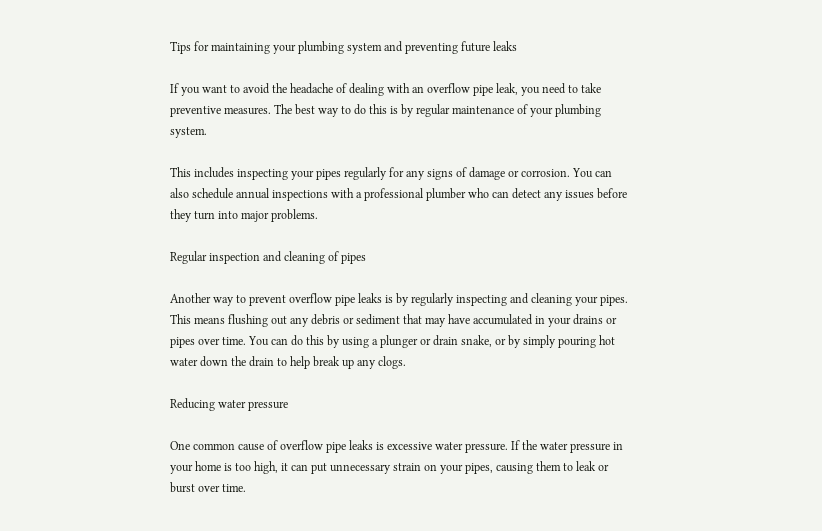Tips for maintaining your plumbing system and preventing future leaks

If you want to avoid the headache of dealing with an overflow pipe leak, you need to take preventive measures. The best way to do this is by regular maintenance of your plumbing system.

This includes inspecting your pipes regularly for any signs of damage or corrosion. You can also schedule annual inspections with a professional plumber who can detect any issues before they turn into major problems.

Regular inspection and cleaning of pipes

Another way to prevent overflow pipe leaks is by regularly inspecting and cleaning your pipes. This means flushing out any debris or sediment that may have accumulated in your drains or pipes over time. You can do this by using a plunger or drain snake, or by simply pouring hot water down the drain to help break up any clogs.

Reducing water pressure

One common cause of overflow pipe leaks is excessive water pressure. If the water pressure in your home is too high, it can put unnecessary strain on your pipes, causing them to leak or burst over time.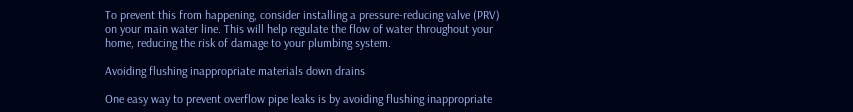To prevent this from happening, consider installing a pressure-reducing valve (PRV) on your main water line. This will help regulate the flow of water throughout your home, reducing the risk of damage to your plumbing system.

Avoiding flushing inappropriate materials down drains

One easy way to prevent overflow pipe leaks is by avoiding flushing inappropriate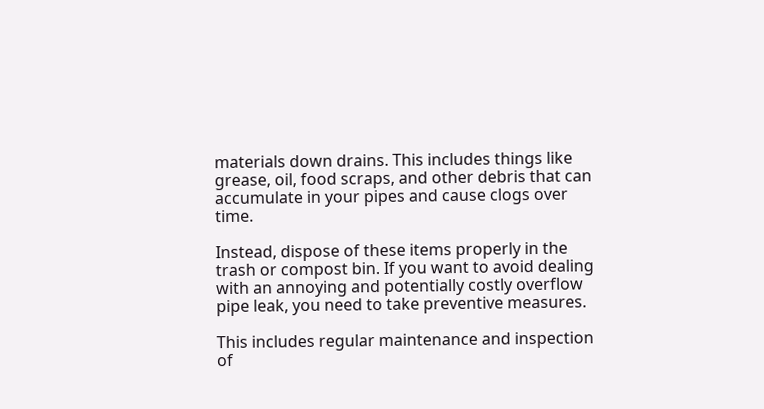materials down drains. This includes things like grease, oil, food scraps, and other debris that can accumulate in your pipes and cause clogs over time.

Instead, dispose of these items properly in the trash or compost bin. If you want to avoid dealing with an annoying and potentially costly overflow pipe leak, you need to take preventive measures.

This includes regular maintenance and inspection of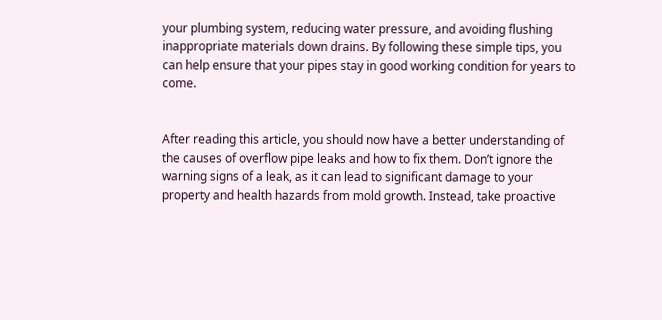your plumbing system, reducing water pressure, and avoiding flushing inappropriate materials down drains. By following these simple tips, you can help ensure that your pipes stay in good working condition for years to come.


After reading this article, you should now have a better understanding of the causes of overflow pipe leaks and how to fix them. Don’t ignore the warning signs of a leak, as it can lead to significant damage to your property and health hazards from mold growth. Instead, take proactive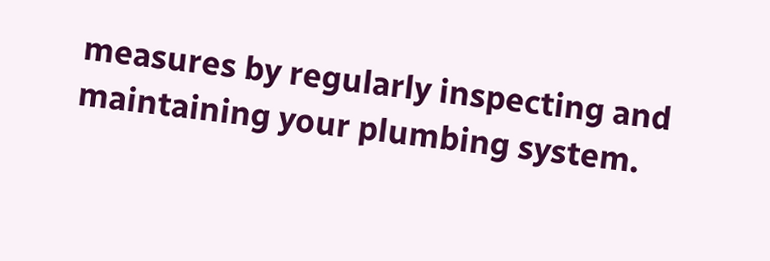measures by regularly inspecting and maintaining your plumbing system.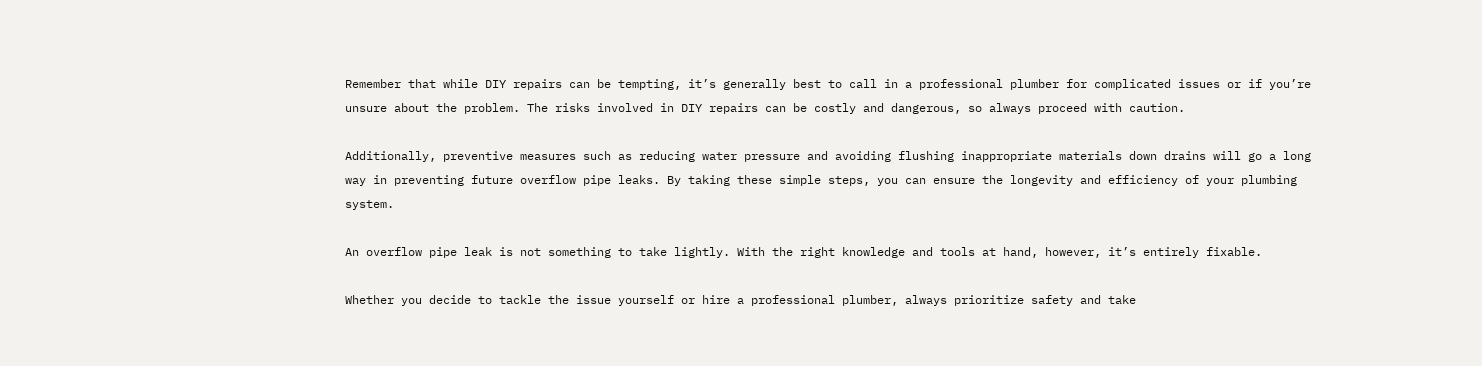Remember that while DIY repairs can be tempting, it’s generally best to call in a professional plumber for complicated issues or if you’re unsure about the problem. The risks involved in DIY repairs can be costly and dangerous, so always proceed with caution.

Additionally, preventive measures such as reducing water pressure and avoiding flushing inappropriate materials down drains will go a long way in preventing future overflow pipe leaks. By taking these simple steps, you can ensure the longevity and efficiency of your plumbing system.

An overflow pipe leak is not something to take lightly. With the right knowledge and tools at hand, however, it’s entirely fixable.

Whether you decide to tackle the issue yourself or hire a professional plumber, always prioritize safety and take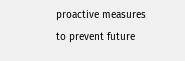proactive measures to prevent future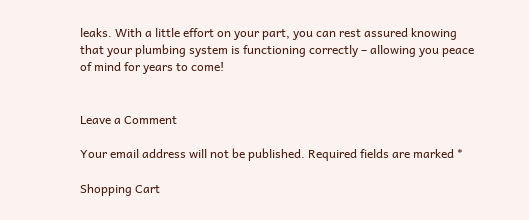leaks. With a little effort on your part, you can rest assured knowing that your plumbing system is functioning correctly – allowing you peace of mind for years to come!


Leave a Comment

Your email address will not be published. Required fields are marked *

Shopping Cart